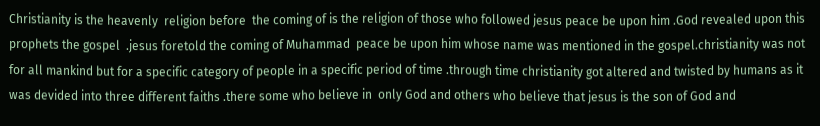Christianity is the heavenly  religion before  the coming of is the religion of those who followed jesus peace be upon him .God revealed upon this prophets the gospel  .jesus foretold the coming of Muhammad  peace be upon him whose name was mentioned in the gospel.christianity was not for all mankind but for a specific category of people in a specific period of time .through time christianity got altered and twisted by humans as it was devided into three different faiths .there some who believe in  only God and others who believe that jesus is the son of God and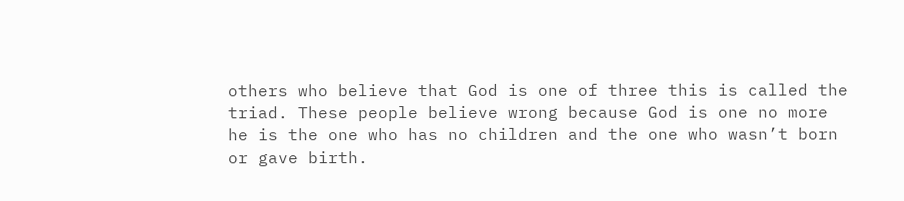others who believe that God is one of three this is called the triad. These people believe wrong because God is one no more he is the one who has no children and the one who wasn’t born or gave birth.